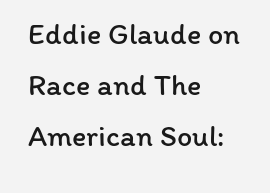Eddie Glaude on Race and The American Soul: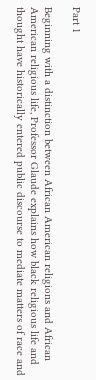Part 1

Beginning with a distinction between African American religions and African American religious life, Professor Glaude explains how black religious life and thought have historically entered public discourse to mediate matters of race and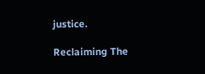justice.

Reclaiming The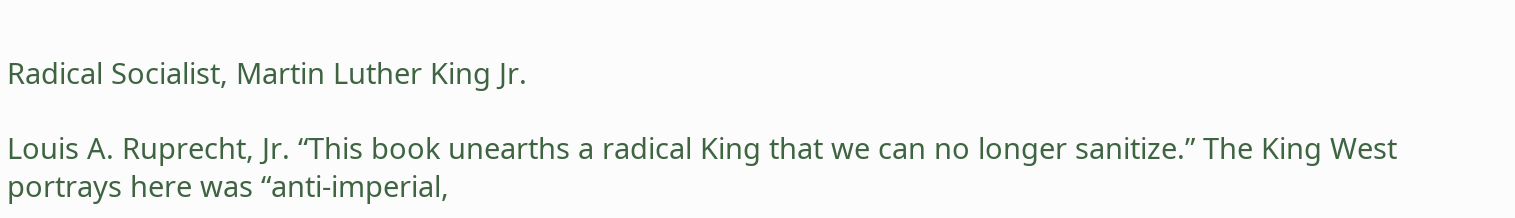Radical Socialist, Martin Luther King Jr.

Louis A. Ruprecht, Jr. “This book unearths a radical King that we can no longer sanitize.” The King West portrays here was “anti-imperial,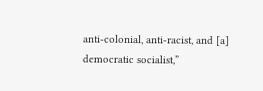anti-colonial, anti-racist, and [a] democratic socialist,”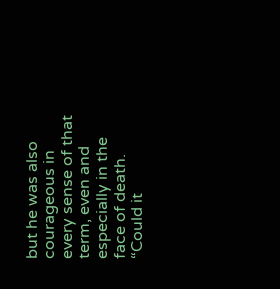but he was also courageous in every sense of that term, even and especially in the face of death. “Could it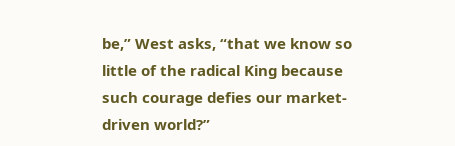be,” West asks, “that we know so little of the radical King because such courage defies our market-driven world?”